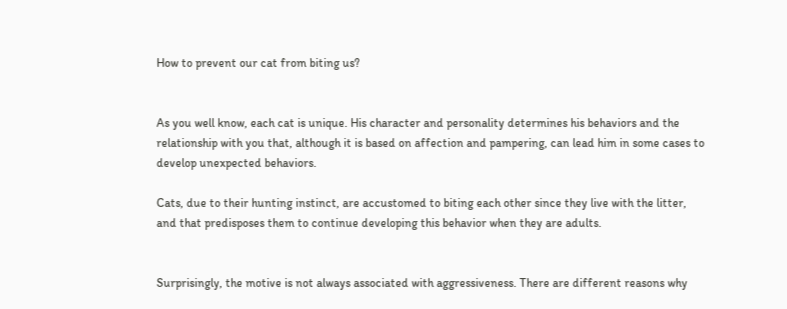How to prevent our cat from biting us?


As you well know, each cat is unique. His character and personality determines his behaviors and the relationship with you that, although it is based on affection and pampering, can lead him in some cases to develop unexpected behaviors.

Cats, due to their hunting instinct, are accustomed to biting each other since they live with the litter, and that predisposes them to continue developing this behavior when they are adults.


Surprisingly, the motive is not always associated with aggressiveness. There are different reasons why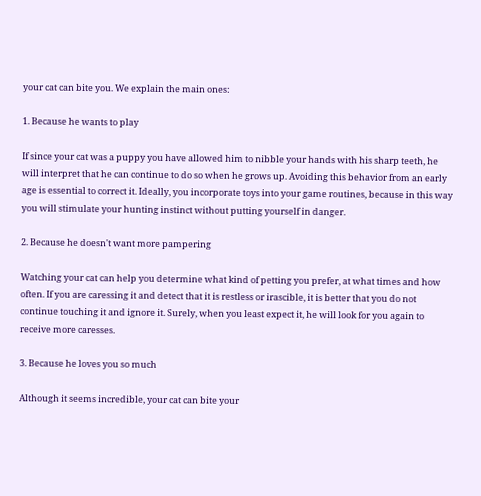your cat can bite you. We explain the main ones:

1. Because he wants to play

If since your cat was a puppy you have allowed him to nibble your hands with his sharp teeth, he will interpret that he can continue to do so when he grows up. Avoiding this behavior from an early age is essential to correct it. Ideally, you incorporate toys into your game routines, because in this way you will stimulate your hunting instinct without putting yourself in danger.

2. Because he doesn't want more pampering

Watching your cat can help you determine what kind of petting you prefer, at what times and how often. If you are caressing it and detect that it is restless or irascible, it is better that you do not continue touching it and ignore it. Surely, when you least expect it, he will look for you again to receive more caresses.

3. Because he loves you so much

Although it seems incredible, your cat can bite your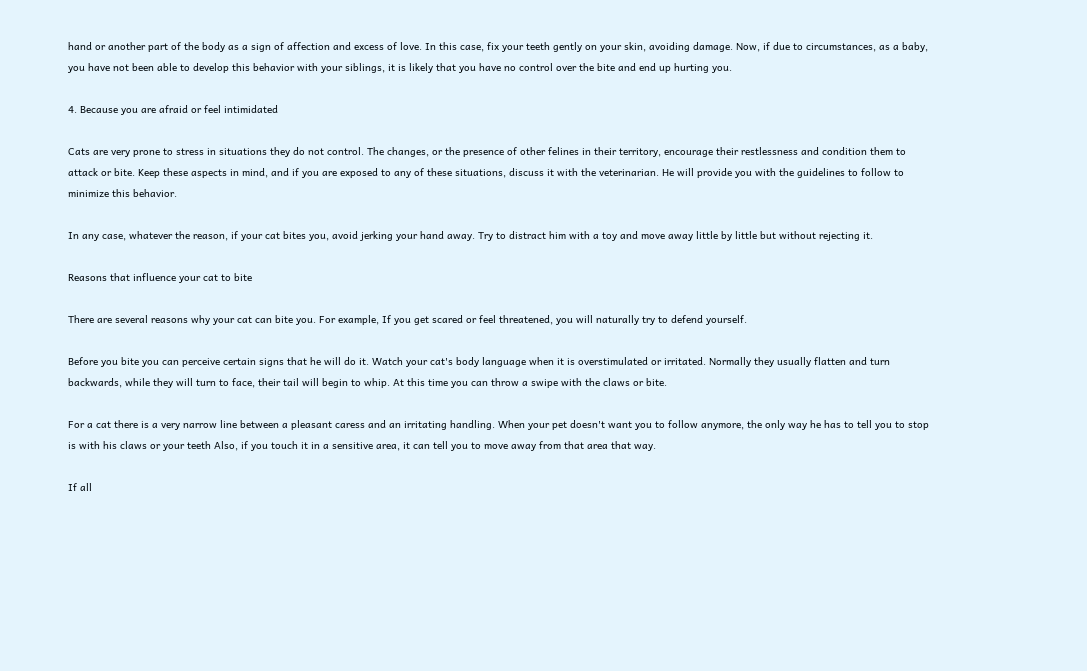hand or another part of the body as a sign of affection and excess of love. In this case, fix your teeth gently on your skin, avoiding damage. Now, if due to circumstances, as a baby, you have not been able to develop this behavior with your siblings, it is likely that you have no control over the bite and end up hurting you.

4. Because you are afraid or feel intimidated

Cats are very prone to stress in situations they do not control. The changes, or the presence of other felines in their territory, encourage their restlessness and condition them to attack or bite. Keep these aspects in mind, and if you are exposed to any of these situations, discuss it with the veterinarian. He will provide you with the guidelines to follow to minimize this behavior.

In any case, whatever the reason, if your cat bites you, avoid jerking your hand away. Try to distract him with a toy and move away little by little but without rejecting it.

Reasons that influence your cat to bite

There are several reasons why your cat can bite you. For example, If you get scared or feel threatened, you will naturally try to defend yourself.

Before you bite you can perceive certain signs that he will do it. Watch your cat's body language when it is overstimulated or irritated. Normally they usually flatten and turn backwards, while they will turn to face, their tail will begin to whip. At this time you can throw a swipe with the claws or bite.

For a cat there is a very narrow line between a pleasant caress and an irritating handling. When your pet doesn't want you to follow anymore, the only way he has to tell you to stop is with his claws or your teeth Also, if you touch it in a sensitive area, it can tell you to move away from that area that way.

If all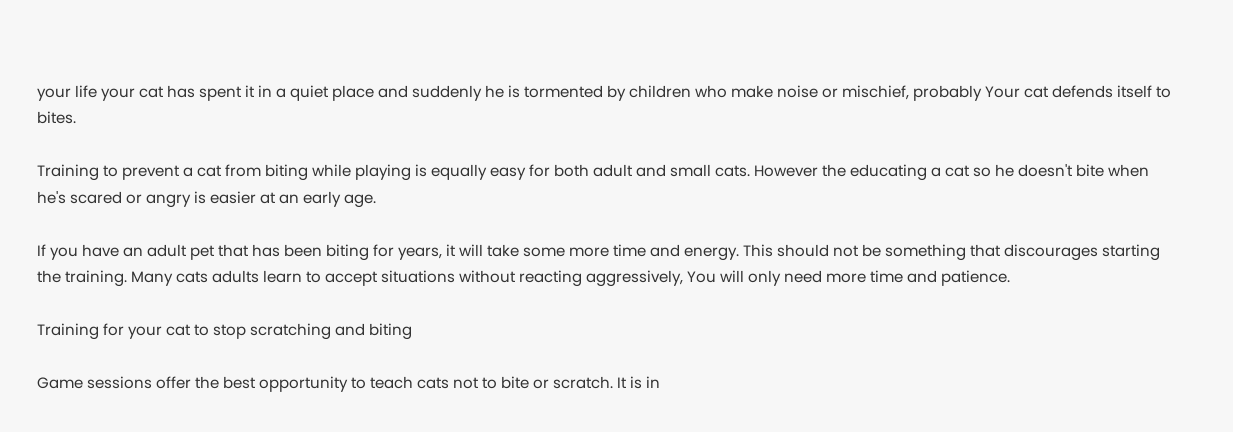your life your cat has spent it in a quiet place and suddenly he is tormented by children who make noise or mischief, probably Your cat defends itself to bites.

Training to prevent a cat from biting while playing is equally easy for both adult and small cats. However the educating a cat so he doesn't bite when he's scared or angry is easier at an early age.

If you have an adult pet that has been biting for years, it will take some more time and energy. This should not be something that discourages starting the training. Many cats adults learn to accept situations without reacting aggressively, You will only need more time and patience.

Training for your cat to stop scratching and biting

Game sessions offer the best opportunity to teach cats not to bite or scratch. It is in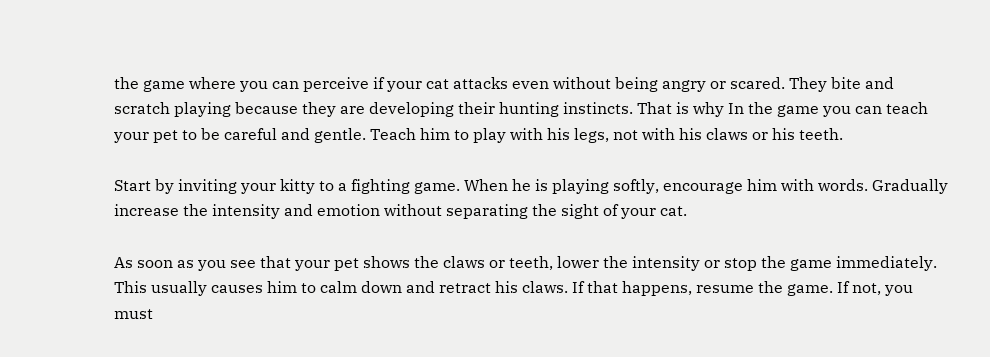the game where you can perceive if your cat attacks even without being angry or scared. They bite and scratch playing because they are developing their hunting instincts. That is why In the game you can teach your pet to be careful and gentle. Teach him to play with his legs, not with his claws or his teeth.

Start by inviting your kitty to a fighting game. When he is playing softly, encourage him with words. Gradually increase the intensity and emotion without separating the sight of your cat.

As soon as you see that your pet shows the claws or teeth, lower the intensity or stop the game immediately. This usually causes him to calm down and retract his claws. If that happens, resume the game. If not, you must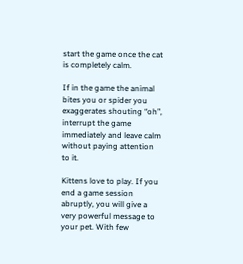start the game once the cat is completely calm.

If in the game the animal bites you or spider you exaggerates shouting “oh”, interrupt the game immediately and leave calm without paying attention to it.

Kittens love to play. If you end a game session abruptly, you will give a very powerful message to your pet. With few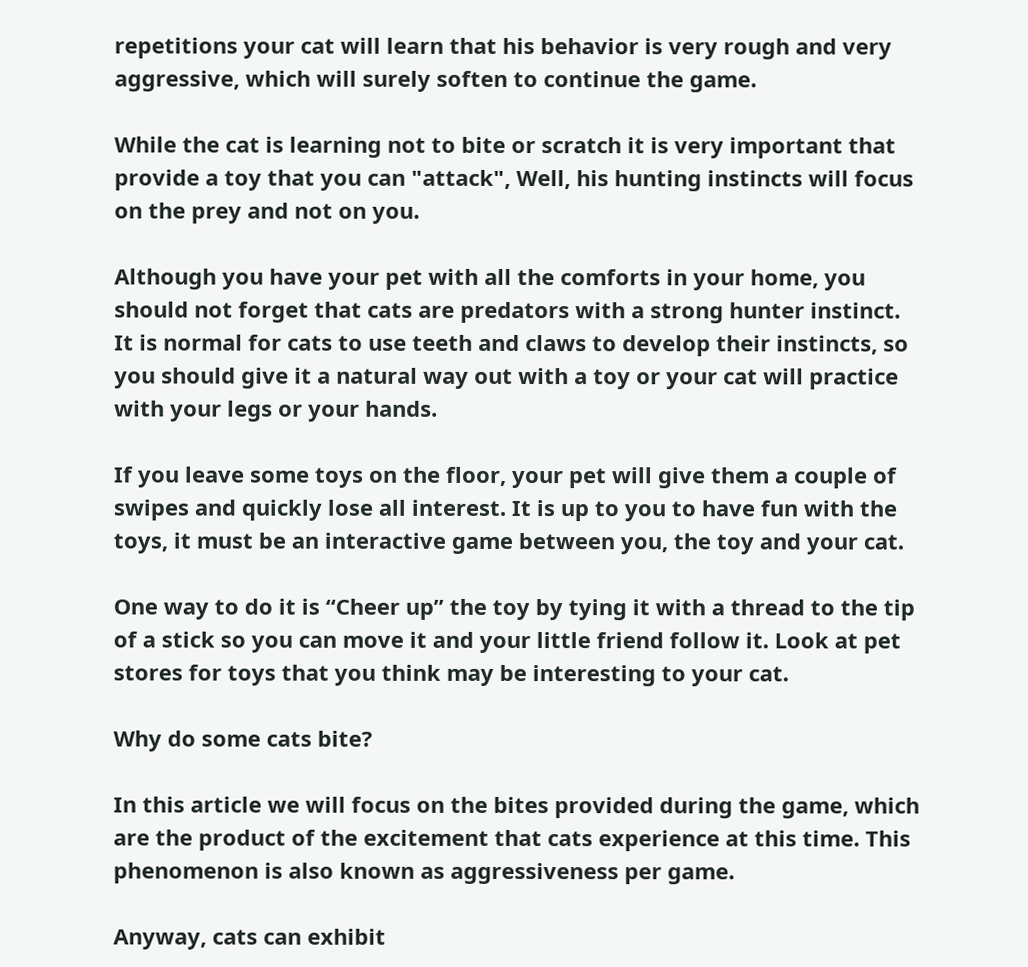repetitions your cat will learn that his behavior is very rough and very aggressive, which will surely soften to continue the game.

While the cat is learning not to bite or scratch it is very important that provide a toy that you can "attack", Well, his hunting instincts will focus on the prey and not on you.

Although you have your pet with all the comforts in your home, you should not forget that cats are predators with a strong hunter instinct. It is normal for cats to use teeth and claws to develop their instincts, so you should give it a natural way out with a toy or your cat will practice with your legs or your hands.

If you leave some toys on the floor, your pet will give them a couple of swipes and quickly lose all interest. It is up to you to have fun with the toys, it must be an interactive game between you, the toy and your cat.

One way to do it is “Cheer up” the toy by tying it with a thread to the tip of a stick so you can move it and your little friend follow it. Look at pet stores for toys that you think may be interesting to your cat.

Why do some cats bite?

In this article we will focus on the bites provided during the game, which are the product of the excitement that cats experience at this time. This phenomenon is also known as aggressiveness per game.

Anyway, cats can exhibit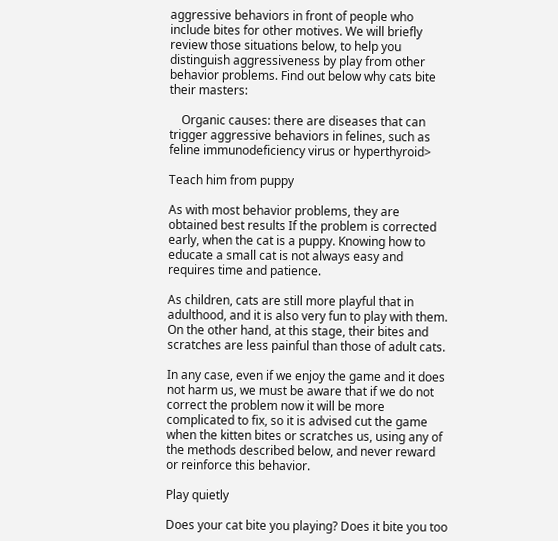aggressive behaviors in front of people who include bites for other motives. We will briefly review those situations below, to help you distinguish aggressiveness by play from other behavior problems. Find out below why cats bite their masters:

    Organic causes: there are diseases that can trigger aggressive behaviors in felines, such as feline immunodeficiency virus or hyperthyroid>

Teach him from puppy

As with most behavior problems, they are obtained best results If the problem is corrected early, when the cat is a puppy. Knowing how to educate a small cat is not always easy and requires time and patience.

As children, cats are still more playful that in adulthood, and it is also very fun to play with them. On the other hand, at this stage, their bites and scratches are less painful than those of adult cats.

In any case, even if we enjoy the game and it does not harm us, we must be aware that if we do not correct the problem now it will be more complicated to fix, so it is advised cut the game when the kitten bites or scratches us, using any of the methods described below, and never reward or reinforce this behavior.

Play quietly

Does your cat bite you playing? Does it bite you too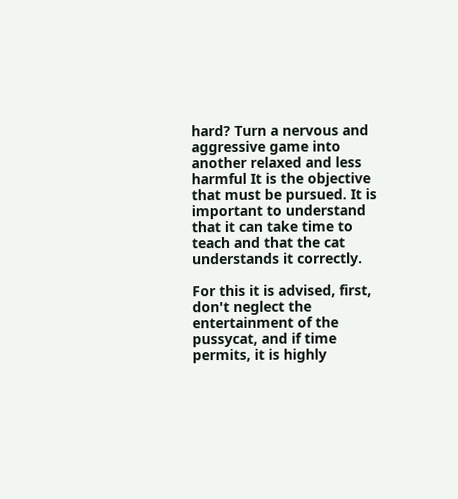hard? Turn a nervous and aggressive game into another relaxed and less harmful It is the objective that must be pursued. It is important to understand that it can take time to teach and that the cat understands it correctly.

For this it is advised, first, don't neglect the entertainment of the pussycat, and if time permits, it is highly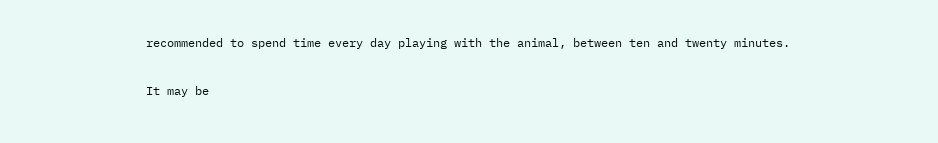recommended to spend time every day playing with the animal, between ten and twenty minutes.

It may be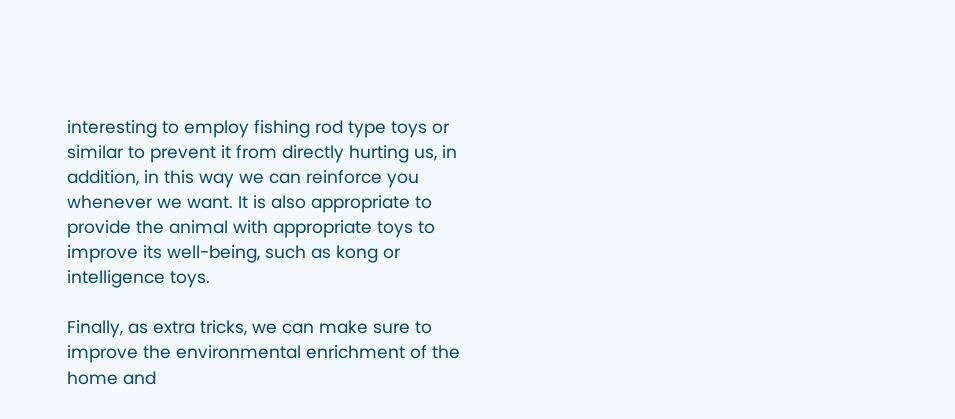interesting to employ fishing rod type toys or similar to prevent it from directly hurting us, in addition, in this way we can reinforce you whenever we want. It is also appropriate to provide the animal with appropriate toys to improve its well-being, such as kong or intelligence toys.

Finally, as extra tricks, we can make sure to improve the environmental enrichment of the home and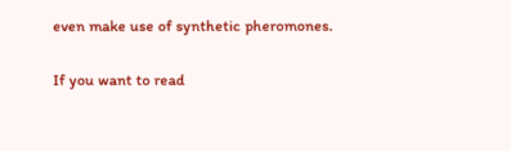even make use of synthetic pheromones.

If you want to read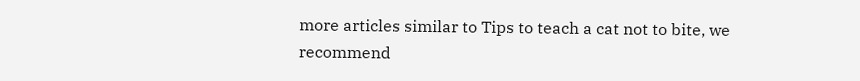more articles similar to Tips to teach a cat not to bite, we recommend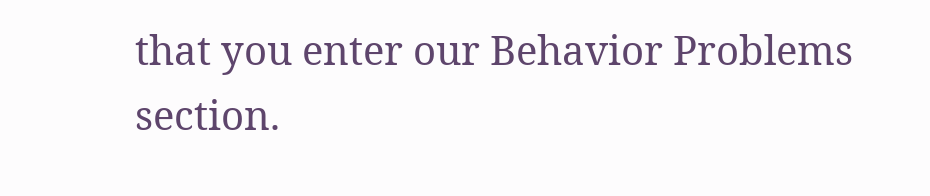that you enter our Behavior Problems section.